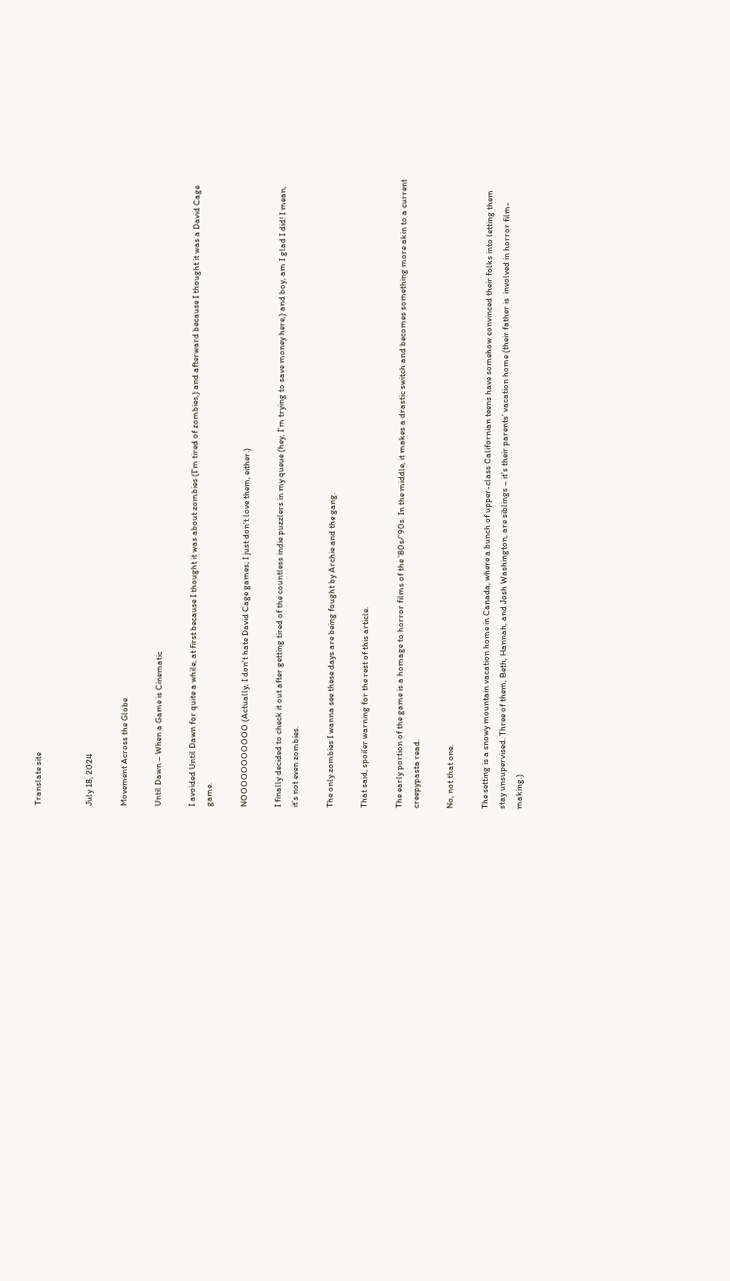Translate site


July 18, 2024

Movement Across the Globe

Until Dawn – When a Game is Cinematic

I avoided Until Dawn for quite a while, at first because I thought it was about zombies (I’m tired of zombies,) and afterward because I thought it was a David Cage game.

NOOOOOOOOOOO (Actually, I don’t hate David Cage games; I just don’t love them, either.)

I finally decided to check it out after getting tired of the countless indie puzzlers in my queue (hey, I’m trying to save money here,) and boy, am I glad I did! I mean, it’s not even zombies.

The only zombies I wanna see these days are being fought by Archie and the gang.

That said, spoiler warning for the rest of this article.

The early portion of the game is a homage to horror films of the ’80s/’90s. In the middle, it makes a drastic switch and becomes something more akin to a current creepypasta read.

No, not that one.

The setting is a snowy mountain vacation home in Canada, where a bunch of upper-class Californian teens have somehow convinced their folks into letting them stay unsupervised. Three of them, Beth, Hannah, and Josh Washington, are siblings – it’s their parents’ vacation home (their father is  involved in horror film-making.)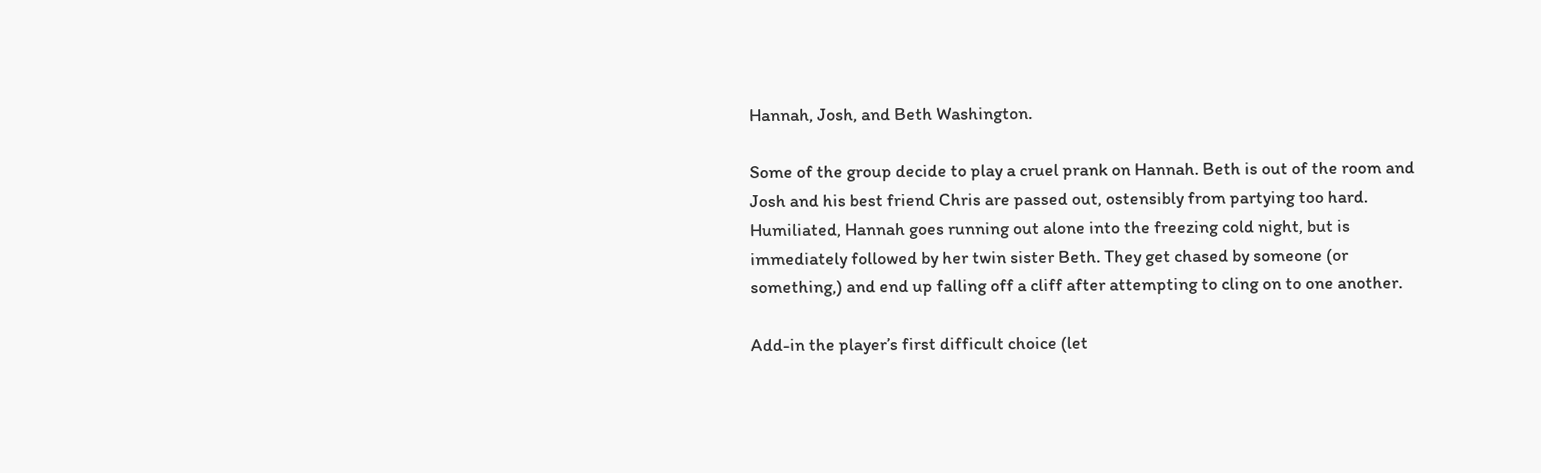Hannah, Josh, and Beth Washington.

Some of the group decide to play a cruel prank on Hannah. Beth is out of the room and Josh and his best friend Chris are passed out, ostensibly from partying too hard. Humiliated, Hannah goes running out alone into the freezing cold night, but is immediately followed by her twin sister Beth. They get chased by someone (or something,) and end up falling off a cliff after attempting to cling on to one another.

Add-in the player’s first difficult choice (let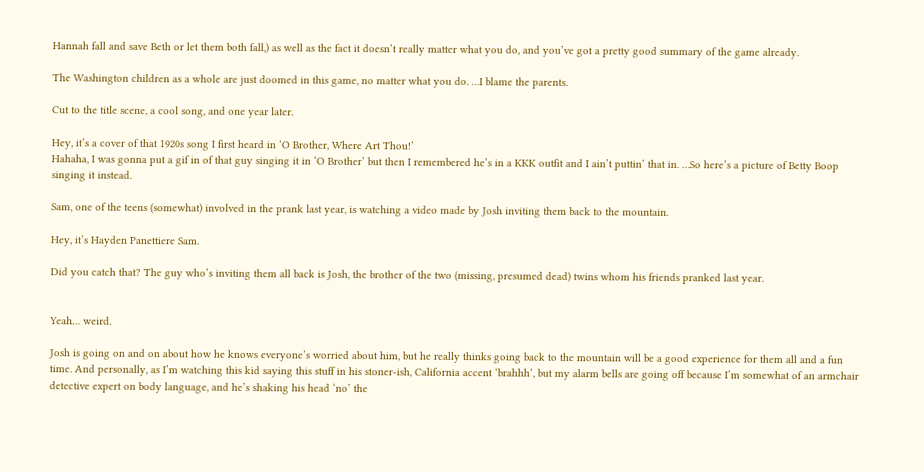Hannah fall and save Beth or let them both fall,) as well as the fact it doesn’t really matter what you do, and you’ve got a pretty good summary of the game already.

The Washington children as a whole are just doomed in this game, no matter what you do. …I blame the parents.

Cut to the title scene, a cool song, and one year later.

Hey, it’s a cover of that 1920s song I first heard in ‘O Brother, Where Art Thou!’
Hahaha, I was gonna put a gif in of that guy singing it in ‘O Brother’ but then I remembered he’s in a KKK outfit and I ain’t puttin’ that in. …So here’s a picture of Betty Boop singing it instead.

Sam, one of the teens (somewhat) involved in the prank last year, is watching a video made by Josh inviting them back to the mountain.

Hey, it’s Hayden Panettiere Sam.

Did you catch that? The guy who’s inviting them all back is Josh, the brother of the two (missing, presumed dead) twins whom his friends pranked last year.


Yeah… weird.

Josh is going on and on about how he knows everyone’s worried about him, but he really thinks going back to the mountain will be a good experience for them all and a fun time. And personally, as I’m watching this kid saying this stuff in his stoner-ish, California accent ‘brahhh’, but my alarm bells are going off because I’m somewhat of an armchair detective expert on body language, and he’s shaking his head ‘no’ the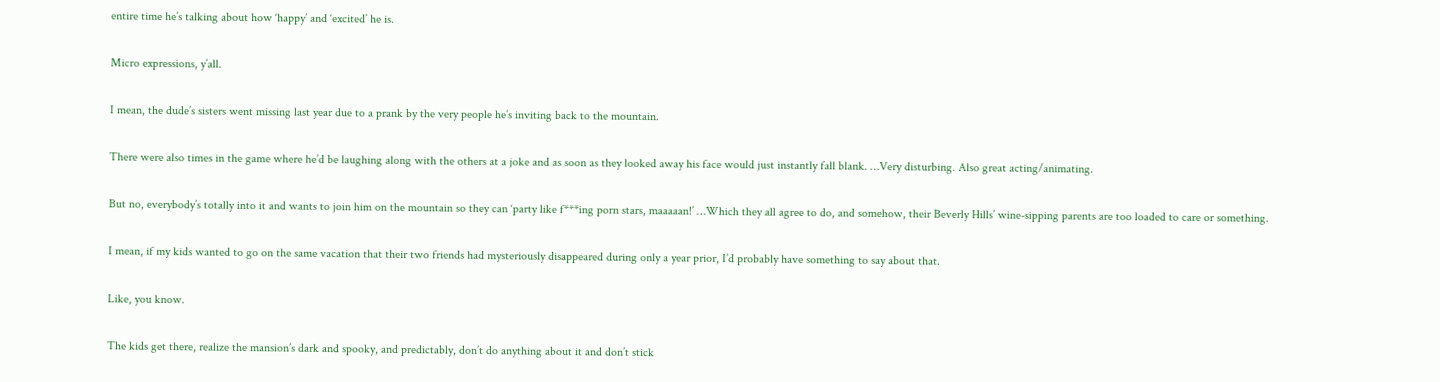entire time he’s talking about how ‘happy’ and ‘excited’ he is.

Micro expressions, y’all.

I mean, the dude’s sisters went missing last year due to a prank by the very people he’s inviting back to the mountain.

There were also times in the game where he’d be laughing along with the others at a joke and as soon as they looked away his face would just instantly fall blank. …Very disturbing. Also great acting/animating.

But no, everybody’s totally into it and wants to join him on the mountain so they can ‘party like f***ing porn stars, maaaaan!’ …Which they all agree to do, and somehow, their Beverly Hills’ wine-sipping parents are too loaded to care or something.

I mean, if my kids wanted to go on the same vacation that their two friends had mysteriously disappeared during only a year prior, I’d probably have something to say about that.

Like, you know.

The kids get there, realize the mansion’s dark and spooky, and predictably, don’t do anything about it and don’t stick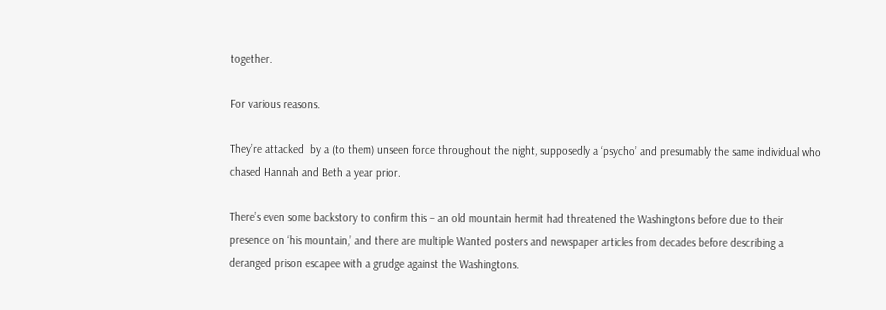together.

For various reasons.

They’re attacked  by a (to them) unseen force throughout the night, supposedly a ‘psycho’ and presumably the same individual who chased Hannah and Beth a year prior.

There’s even some backstory to confirm this – an old mountain hermit had threatened the Washingtons before due to their presence on ‘his mountain,’ and there are multiple Wanted posters and newspaper articles from decades before describing a deranged prison escapee with a grudge against the Washingtons.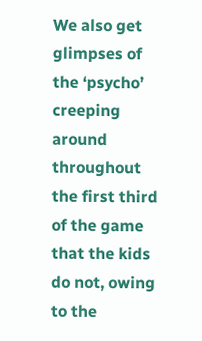We also get glimpses of the ‘psycho’ creeping around throughout the first third of the game that the kids do not, owing to the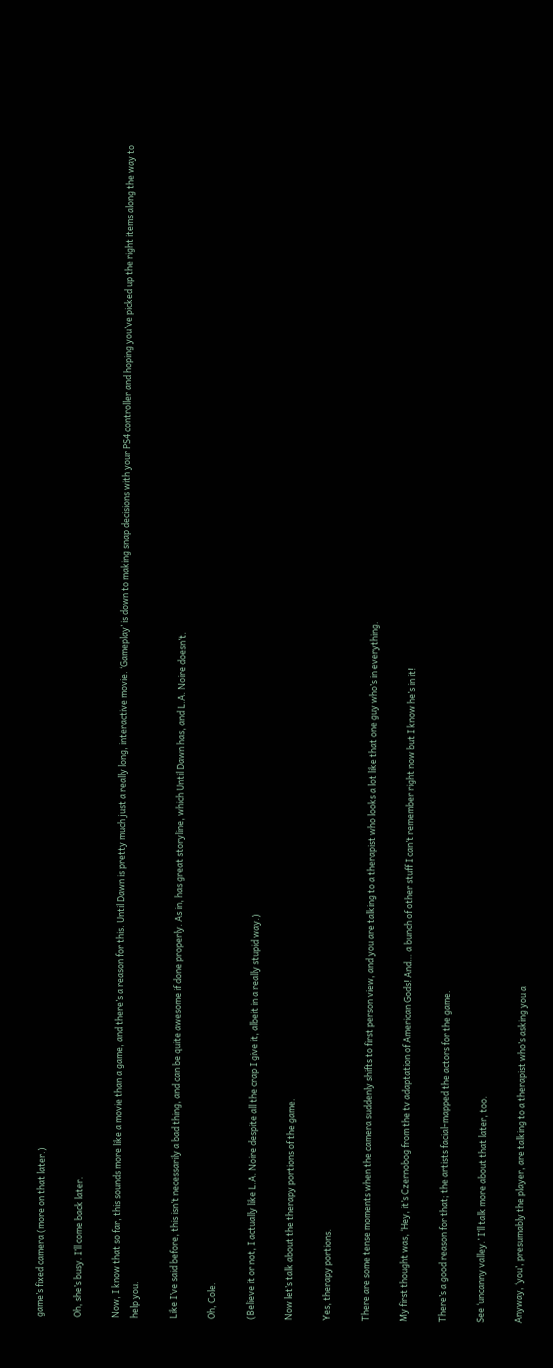game’s fixed camera (more on that later.)

Oh, she’s busy. I’ll come back later.

Now, I know that so far, this sounds more like a movie than a game, and there’s a reason for this. Until Dawn is pretty much just a really long, interactive movie. ‘Gameplay’ is down to making snap decisions with your PS4 controller and hoping you’ve picked up the right items along the way to help you.

Like I’ve said before, this isn’t necessarily a bad thing, and can be quite awesome if done properly. As in, has great storyline, which Until Dawn has, and L.A. Noire doesn’t.

Oh, Cole.

(Believe it or not, I actually like L.A. Noire despite all the crap I give it, albeit in a really stupid way.)

Now let’s talk about the therapy portions of the game.

Yes, therapy portions.

There are some tense moments when the camera suddenly shifts to first person view, and you are talking to a therapist who looks a lot like that one guy who’s in everything.

My first thought was, ‘Hey, it’s Czernobog from the tv adaptation of American Gods! And… a bunch of other stuff I can’t remember right now but I know he’s in it!

There’s a good reason for that; the artists facial-mapped the actors for the game.

See ‘uncanny valley.’ I’ll talk more about that later, too.

Anyway, ‘you’, presumably the player, are talking to a therapist who’s asking you a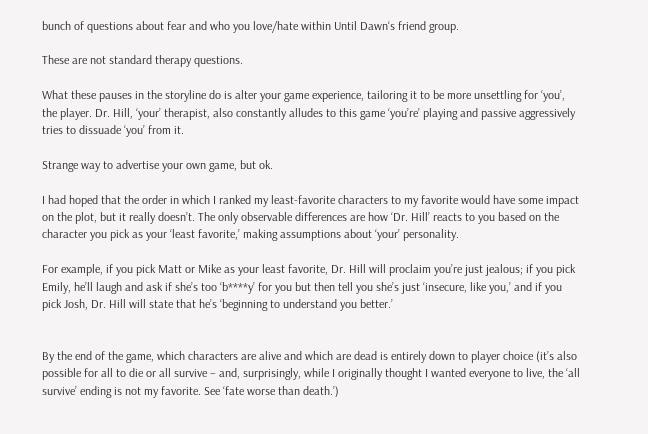bunch of questions about fear and who you love/hate within Until Dawn‘s friend group.

These are not standard therapy questions.

What these pauses in the storyline do is alter your game experience, tailoring it to be more unsettling for ‘you’, the player. Dr. Hill, ‘your’ therapist, also constantly alludes to this game ‘you’re’ playing and passive aggressively tries to dissuade ‘you’ from it.

Strange way to advertise your own game, but ok.

I had hoped that the order in which I ranked my least-favorite characters to my favorite would have some impact on the plot, but it really doesn’t. The only observable differences are how ‘Dr. Hill’ reacts to you based on the character you pick as your ‘least favorite,’ making assumptions about ‘your’ personality.

For example, if you pick Matt or Mike as your least favorite, Dr. Hill will proclaim you’re just jealous; if you pick Emily, he’ll laugh and ask if she’s too ‘b****y’ for you but then tell you she’s just ‘insecure, like you,’ and if you pick Josh, Dr. Hill will state that he’s ‘beginning to understand you better.’


By the end of the game, which characters are alive and which are dead is entirely down to player choice (it’s also possible for all to die or all survive – and, surprisingly, while I originally thought I wanted everyone to live, the ‘all survive’ ending is not my favorite. See ‘fate worse than death.’)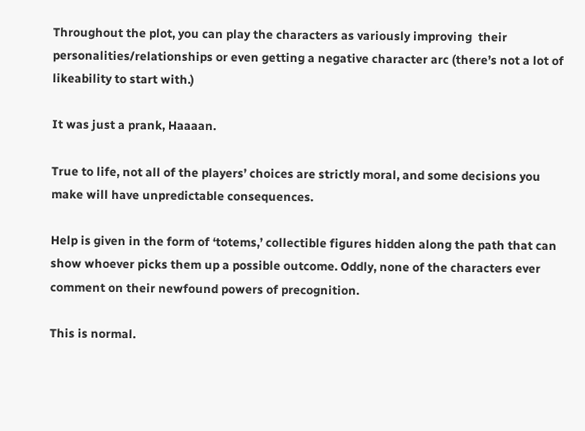Throughout the plot, you can play the characters as variously improving  their personalities/relationships or even getting a negative character arc (there’s not a lot of likeability to start with.)

It was just a prank, Haaaan.

True to life, not all of the players’ choices are strictly moral, and some decisions you make will have unpredictable consequences.

Help is given in the form of ‘totems,’ collectible figures hidden along the path that can show whoever picks them up a possible outcome. Oddly, none of the characters ever comment on their newfound powers of precognition.

This is normal.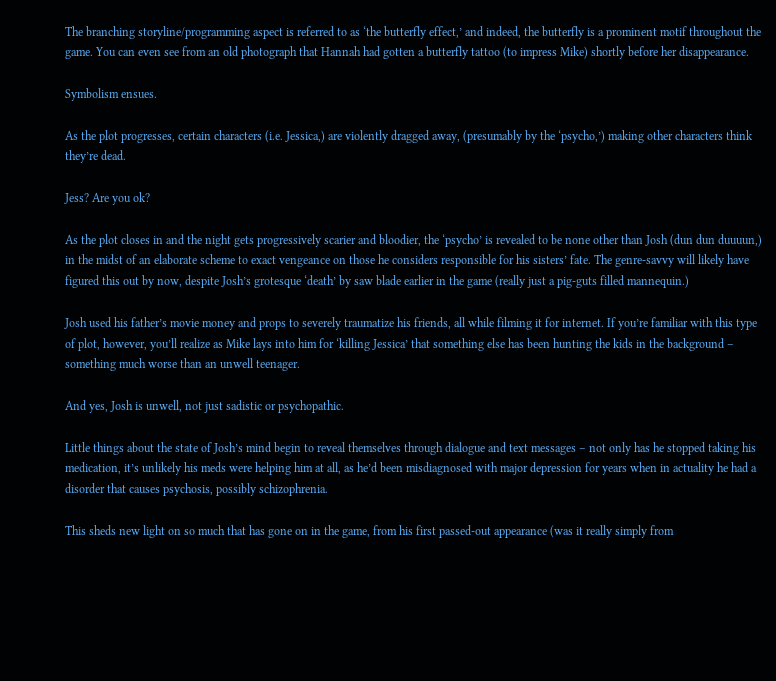The branching storyline/programming aspect is referred to as ‘the butterfly effect,’ and indeed, the butterfly is a prominent motif throughout the game. You can even see from an old photograph that Hannah had gotten a butterfly tattoo (to impress Mike) shortly before her disappearance.

Symbolism ensues.

As the plot progresses, certain characters (i.e. Jessica,) are violently dragged away, (presumably by the ‘psycho,’) making other characters think they’re dead.

Jess? Are you ok?

As the plot closes in and the night gets progressively scarier and bloodier, the ‘psycho’ is revealed to be none other than Josh (dun dun duuuun,) in the midst of an elaborate scheme to exact vengeance on those he considers responsible for his sisters’ fate. The genre-savvy will likely have figured this out by now, despite Josh’s grotesque ‘death’ by saw blade earlier in the game (really just a pig-guts filled mannequin.)

Josh used his father’s movie money and props to severely traumatize his friends, all while filming it for internet. If you’re familiar with this type of plot, however, you’ll realize as Mike lays into him for ‘killing Jessica’ that something else has been hunting the kids in the background – something much worse than an unwell teenager.

And yes, Josh is unwell, not just sadistic or psychopathic.

Little things about the state of Josh’s mind begin to reveal themselves through dialogue and text messages – not only has he stopped taking his medication, it’s unlikely his meds were helping him at all, as he’d been misdiagnosed with major depression for years when in actuality he had a disorder that causes psychosis, possibly schizophrenia.

This sheds new light on so much that has gone on in the game, from his first passed-out appearance (was it really simply from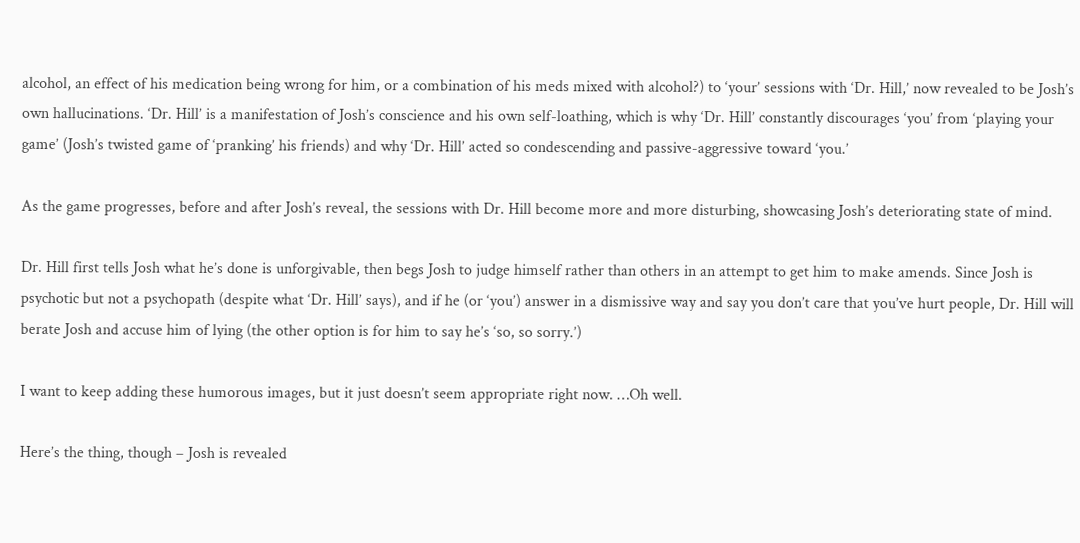alcohol, an effect of his medication being wrong for him, or a combination of his meds mixed with alcohol?) to ‘your’ sessions with ‘Dr. Hill,’ now revealed to be Josh’s own hallucinations. ‘Dr. Hill’ is a manifestation of Josh’s conscience and his own self-loathing, which is why ‘Dr. Hill’ constantly discourages ‘you’ from ‘playing your game’ (Josh’s twisted game of ‘pranking’ his friends) and why ‘Dr. Hill’ acted so condescending and passive-aggressive toward ‘you.’

As the game progresses, before and after Josh’s reveal, the sessions with Dr. Hill become more and more disturbing, showcasing Josh’s deteriorating state of mind.

Dr. Hill first tells Josh what he’s done is unforgivable, then begs Josh to judge himself rather than others in an attempt to get him to make amends. Since Josh is psychotic but not a psychopath (despite what ‘Dr. Hill’ says), and if he (or ‘you’) answer in a dismissive way and say you don’t care that you’ve hurt people, Dr. Hill will berate Josh and accuse him of lying (the other option is for him to say he’s ‘so, so sorry.’)

I want to keep adding these humorous images, but it just doesn’t seem appropriate right now. …Oh well.

Here’s the thing, though – Josh is revealed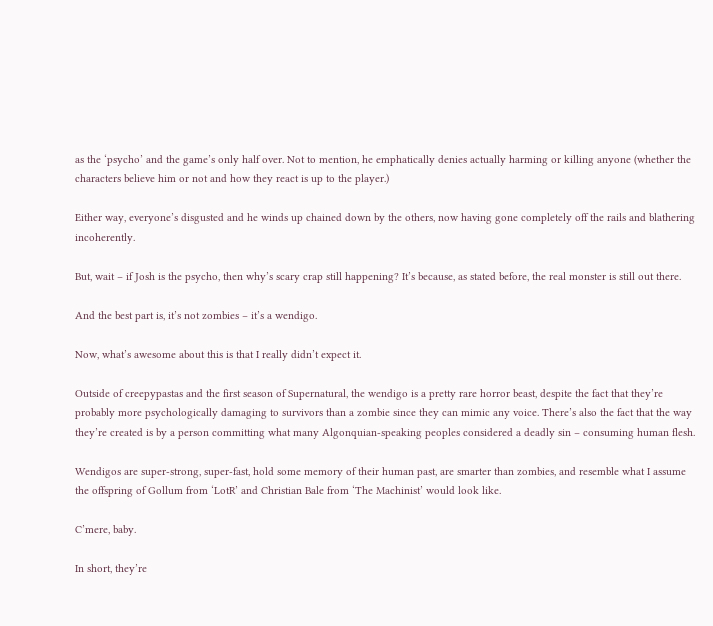as the ‘psycho’ and the game’s only half over. Not to mention, he emphatically denies actually harming or killing anyone (whether the characters believe him or not and how they react is up to the player.)

Either way, everyone’s disgusted and he winds up chained down by the others, now having gone completely off the rails and blathering incoherently.

But, wait – if Josh is the psycho, then why’s scary crap still happening? It’s because, as stated before, the real monster is still out there.

And the best part is, it’s not zombies – it’s a wendigo.

Now, what’s awesome about this is that I really didn’t expect it.

Outside of creepypastas and the first season of Supernatural, the wendigo is a pretty rare horror beast, despite the fact that they’re probably more psychologically damaging to survivors than a zombie since they can mimic any voice. There’s also the fact that the way they’re created is by a person committing what many Algonquian-speaking peoples considered a deadly sin – consuming human flesh.

Wendigos are super-strong, super-fast, hold some memory of their human past, are smarter than zombies, and resemble what I assume the offspring of Gollum from ‘LotR’ and Christian Bale from ‘The Machinist’ would look like.

C’mere, baby.

In short, they’re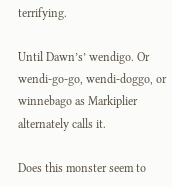terrifying.

Until Dawn’s’ wendigo. Or wendi-go-go, wendi-doggo, or winnebago as Markiplier alternately calls it.

Does this monster seem to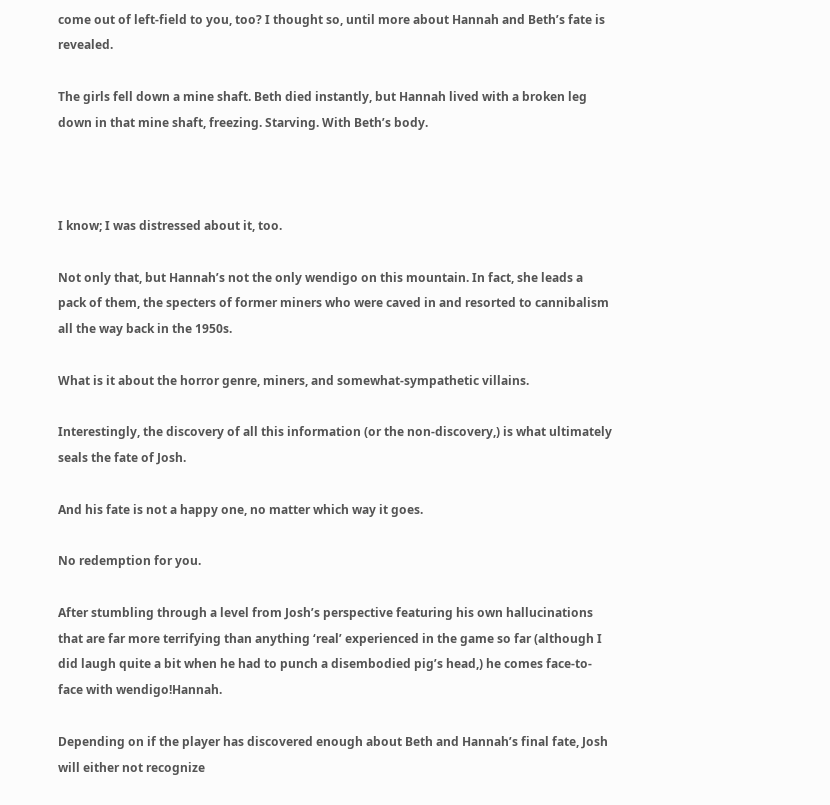come out of left-field to you, too? I thought so, until more about Hannah and Beth’s fate is revealed.

The girls fell down a mine shaft. Beth died instantly, but Hannah lived with a broken leg down in that mine shaft, freezing. Starving. With Beth’s body.



I know; I was distressed about it, too.

Not only that, but Hannah’s not the only wendigo on this mountain. In fact, she leads a pack of them, the specters of former miners who were caved in and resorted to cannibalism all the way back in the 1950s.

What is it about the horror genre, miners, and somewhat-sympathetic villains.

Interestingly, the discovery of all this information (or the non-discovery,) is what ultimately seals the fate of Josh.

And his fate is not a happy one, no matter which way it goes.

No redemption for you.

After stumbling through a level from Josh’s perspective featuring his own hallucinations that are far more terrifying than anything ‘real’ experienced in the game so far (although I did laugh quite a bit when he had to punch a disembodied pig’s head,) he comes face-to-face with wendigo!Hannah.

Depending on if the player has discovered enough about Beth and Hannah’s final fate, Josh will either not recognize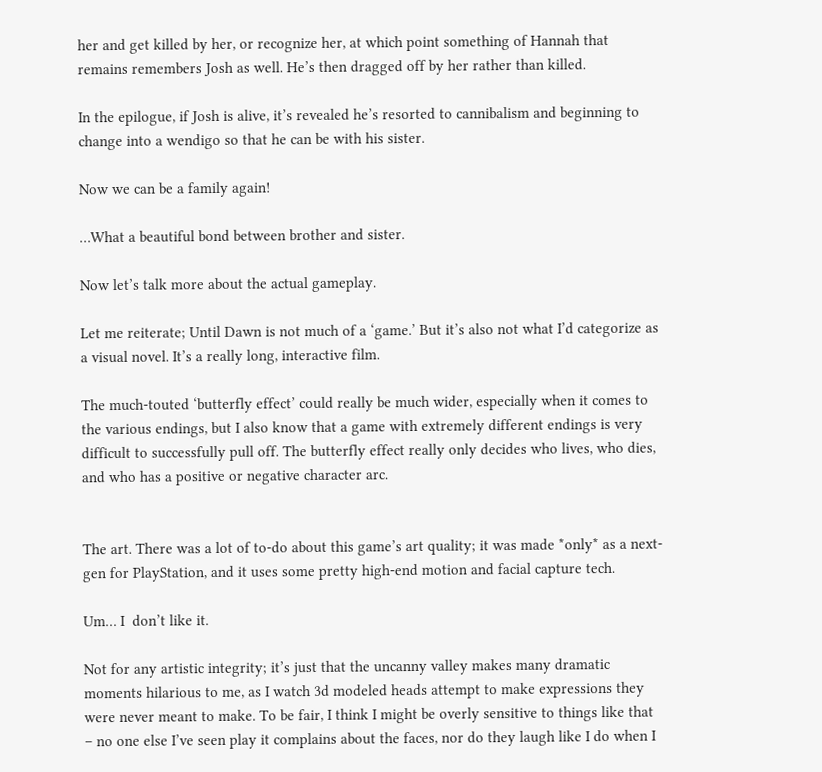her and get killed by her, or recognize her, at which point something of Hannah that remains remembers Josh as well. He’s then dragged off by her rather than killed.

In the epilogue, if Josh is alive, it’s revealed he’s resorted to cannibalism and beginning to change into a wendigo so that he can be with his sister.

Now we can be a family again!

…What a beautiful bond between brother and sister.

Now let’s talk more about the actual gameplay.

Let me reiterate; Until Dawn is not much of a ‘game.’ But it’s also not what I’d categorize as a visual novel. It’s a really long, interactive film.

The much-touted ‘butterfly effect’ could really be much wider, especially when it comes to the various endings, but I also know that a game with extremely different endings is very difficult to successfully pull off. The butterfly effect really only decides who lives, who dies, and who has a positive or negative character arc.


The art. There was a lot of to-do about this game’s art quality; it was made *only* as a next-gen for PlayStation, and it uses some pretty high-end motion and facial capture tech.

Um… I  don’t like it.

Not for any artistic integrity; it’s just that the uncanny valley makes many dramatic moments hilarious to me, as I watch 3d modeled heads attempt to make expressions they were never meant to make. To be fair, I think I might be overly sensitive to things like that – no one else I’ve seen play it complains about the faces, nor do they laugh like I do when I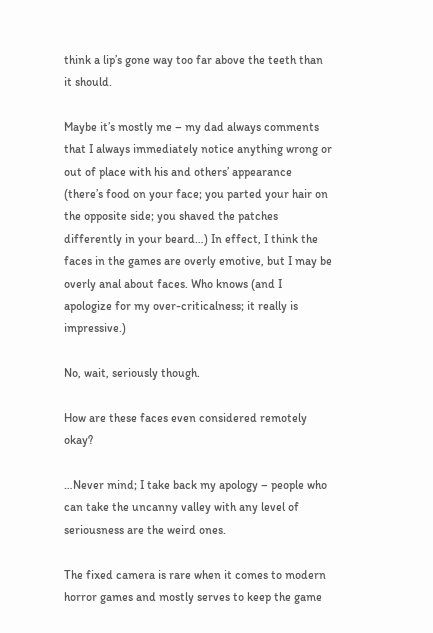think a lip’s gone way too far above the teeth than it should.

Maybe it’s mostly me – my dad always comments that I always immediately notice anything wrong or out of place with his and others’ appearance (there’s food on your face; you parted your hair on the opposite side; you shaved the patches differently in your beard…) In effect, I think the faces in the games are overly emotive, but I may be overly anal about faces. Who knows (and I apologize for my over-criticalness; it really is impressive.)

No, wait, seriously though.

How are these faces even considered remotely okay?

…Never mind; I take back my apology – people who can take the uncanny valley with any level of seriousness are the weird ones.

The fixed camera is rare when it comes to modern horror games and mostly serves to keep the game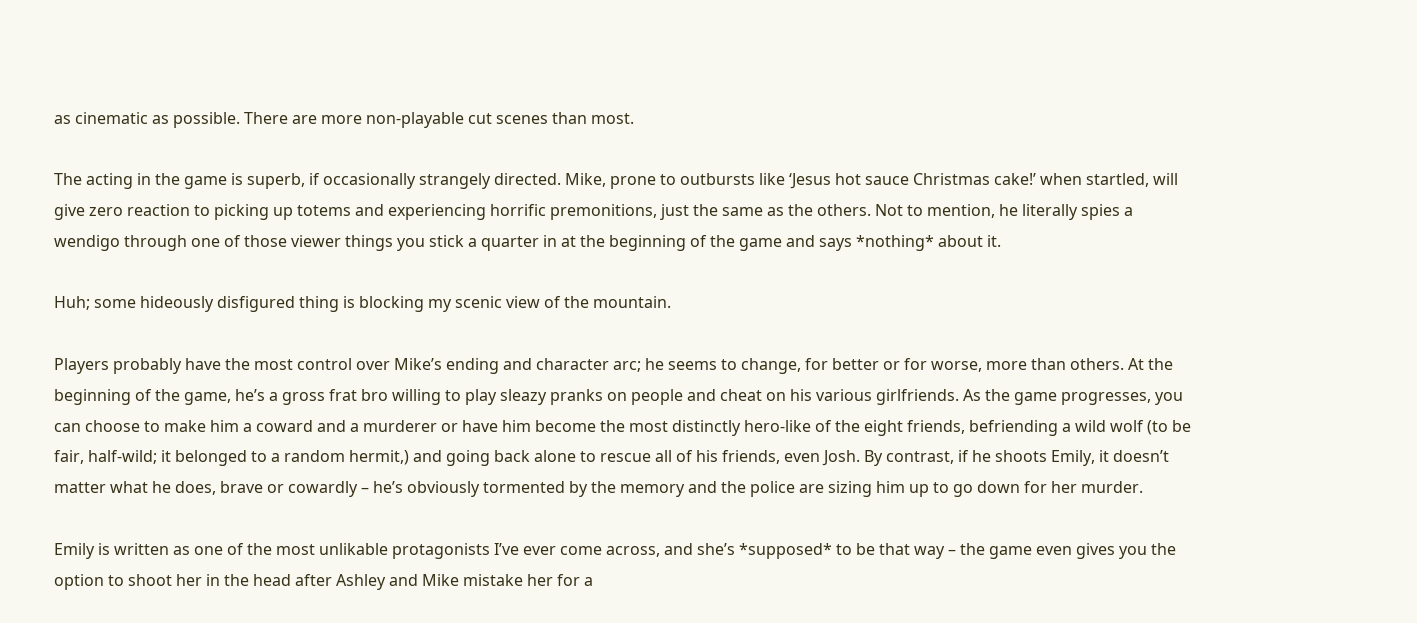as cinematic as possible. There are more non-playable cut scenes than most.

The acting in the game is superb, if occasionally strangely directed. Mike, prone to outbursts like ‘Jesus hot sauce Christmas cake!’ when startled, will give zero reaction to picking up totems and experiencing horrific premonitions, just the same as the others. Not to mention, he literally spies a wendigo through one of those viewer things you stick a quarter in at the beginning of the game and says *nothing* about it.

Huh; some hideously disfigured thing is blocking my scenic view of the mountain.

Players probably have the most control over Mike’s ending and character arc; he seems to change, for better or for worse, more than others. At the beginning of the game, he’s a gross frat bro willing to play sleazy pranks on people and cheat on his various girlfriends. As the game progresses, you can choose to make him a coward and a murderer or have him become the most distinctly hero-like of the eight friends, befriending a wild wolf (to be fair, half-wild; it belonged to a random hermit,) and going back alone to rescue all of his friends, even Josh. By contrast, if he shoots Emily, it doesn’t matter what he does, brave or cowardly – he’s obviously tormented by the memory and the police are sizing him up to go down for her murder.

Emily is written as one of the most unlikable protagonists I’ve ever come across, and she’s *supposed* to be that way – the game even gives you the option to shoot her in the head after Ashley and Mike mistake her for a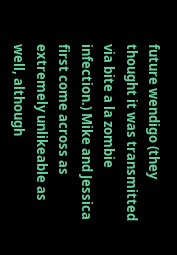future wendigo (they thought it was transmitted via bite a la zombie infection.) Mike and Jessica first come across as extremely unlikeable as well, although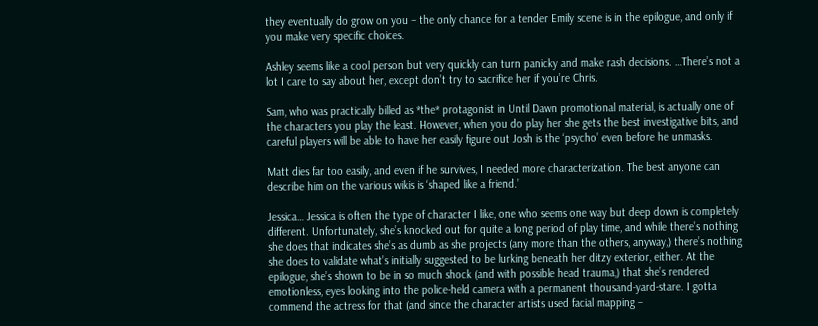they eventually do grow on you – the only chance for a tender Emily scene is in the epilogue, and only if you make very specific choices.

Ashley seems like a cool person but very quickly can turn panicky and make rash decisions. …There’s not a lot I care to say about her, except don’t try to sacrifice her if you’re Chris.

Sam, who was practically billed as *the* protagonist in Until Dawn promotional material, is actually one of the characters you play the least. However, when you do play her she gets the best investigative bits, and careful players will be able to have her easily figure out Josh is the ‘psycho’ even before he unmasks.

Matt dies far too easily, and even if he survives, I needed more characterization. The best anyone can describe him on the various wikis is ‘shaped like a friend.’

Jessica… Jessica is often the type of character I like, one who seems one way but deep down is completely different. Unfortunately, she’s knocked out for quite a long period of play time, and while there’s nothing she does that indicates she’s as dumb as she projects (any more than the others, anyway,) there’s nothing she does to validate what’s initially suggested to be lurking beneath her ditzy exterior, either. At the epilogue, she’s shown to be in so much shock (and with possible head trauma,) that she’s rendered emotionless, eyes looking into the police-held camera with a permanent thousand-yard-stare. I gotta commend the actress for that (and since the character artists used facial mapping –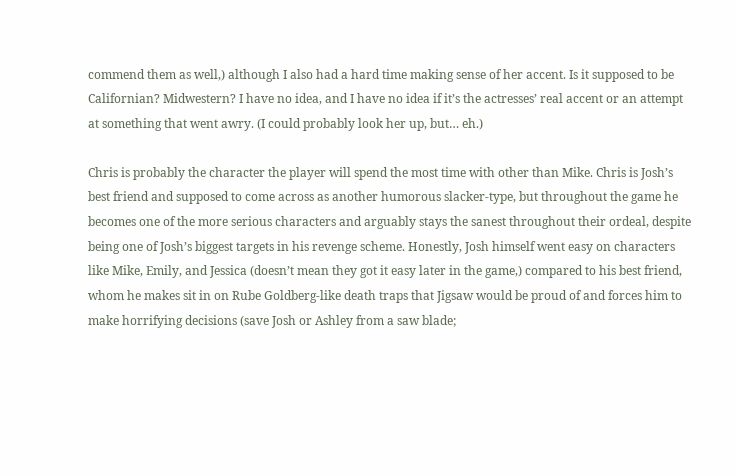commend them as well,) although I also had a hard time making sense of her accent. Is it supposed to be Californian? Midwestern? I have no idea, and I have no idea if it’s the actresses’ real accent or an attempt at something that went awry. (I could probably look her up, but… eh.)

Chris is probably the character the player will spend the most time with other than Mike. Chris is Josh’s best friend and supposed to come across as another humorous slacker-type, but throughout the game he becomes one of the more serious characters and arguably stays the sanest throughout their ordeal, despite being one of Josh’s biggest targets in his revenge scheme. Honestly, Josh himself went easy on characters like Mike, Emily, and Jessica (doesn’t mean they got it easy later in the game,) compared to his best friend, whom he makes sit in on Rube Goldberg-like death traps that Jigsaw would be proud of and forces him to make horrifying decisions (save Josh or Ashley from a saw blade;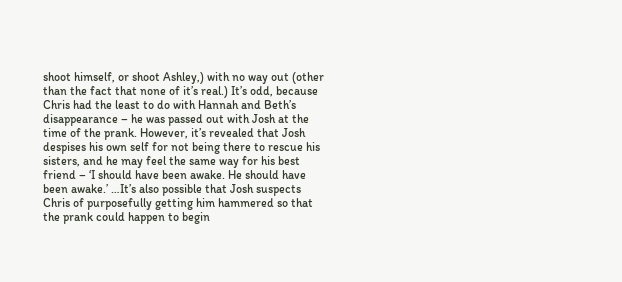shoot himself, or shoot Ashley,) with no way out (other than the fact that none of it’s real.) It’s odd, because Chris had the least to do with Hannah and Beth’s disappearance – he was passed out with Josh at the time of the prank. However, it’s revealed that Josh despises his own self for not being there to rescue his sisters, and he may feel the same way for his best friend – ‘I should have been awake. He should have been awake.’ …It’s also possible that Josh suspects Chris of purposefully getting him hammered so that the prank could happen to begin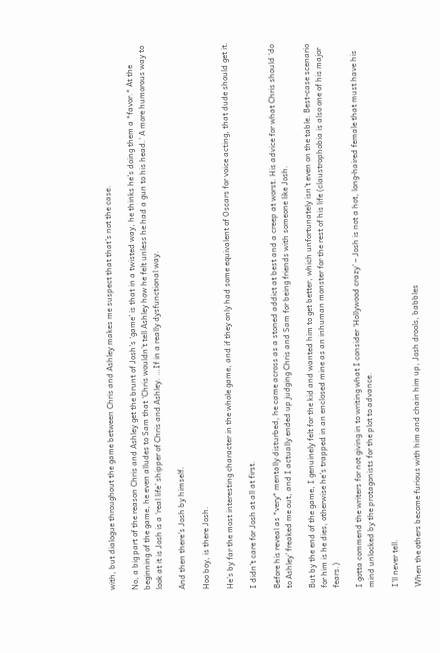with, but dialogue throughout the game between Chris and Ashley makes me suspect that that’s not the case.

No, a big part of the reason Chris and Ashley get the brunt of Josh’s ‘game’ is that in a twisted way, he thinks he’s doing them a *favor.* At the beginning of the game, he even alludes to Sam that ‘Chris wouldn’t tell Ashley how he felt unless he had a gun to his head.’ A more humorous way to look at it is Josh is a ‘real life’ shipper of Chris and Ashley. …If in a really dysfunctional way.

And then there’s Josh by himself.

Hoo boy, is there Josh.

He’s by far the most interesting character in the whole game, and if they only had some equivalent of Oscars for voice acting, that dude should get it.

I didn’t care for Josh at all at first.

Before his reveal as *very* mentally disturbed, he came across as a stoned addict at best and a creep at worst. His advice for what Chris should ‘do to Ashley’ freaked me out, and I actually ended up judging Chris and Sam for being friends with someone like Josh.

But by the end of the game, I genuinely felt for the kid and wanted him to get better, which unfortunately isn’t even on the table. Best-case scenario for him is he dies, otherwise he’s trapped in an enclosed mine as an inhuman monster for the rest of his life (claustrophobia is also one of his major fears.)

I gotta commend the writers for not giving in to writing what I consider ‘Hollywood crazy’ – Josh is not a hot, long-haired female that must have his mind unlocked by the protagonists for the plot to advance.

I’ll never tell.

When the others become furious with him and chain him up, Josh drools, babbles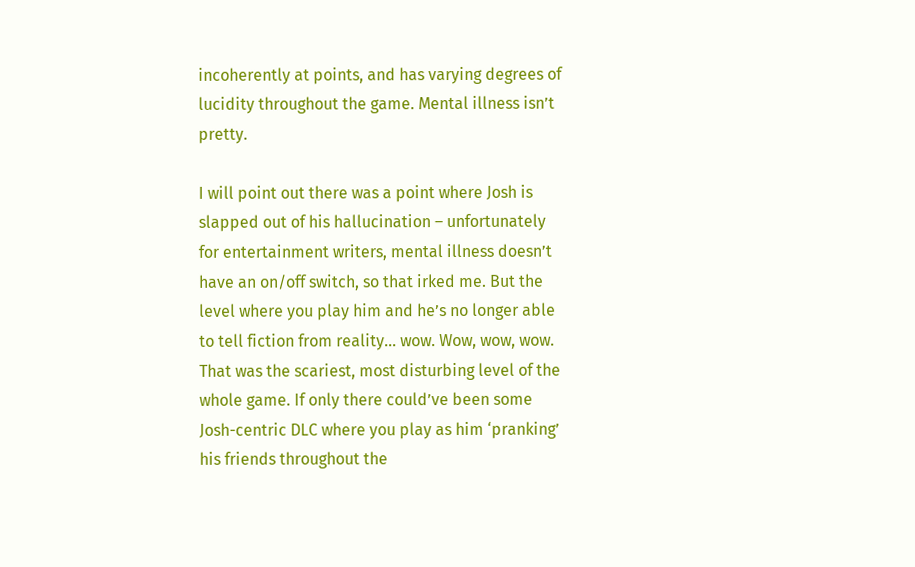incoherently at points, and has varying degrees of lucidity throughout the game. Mental illness isn’t pretty.

I will point out there was a point where Josh is slapped out of his hallucination – unfortunately for entertainment writers, mental illness doesn’t have an on/off switch, so that irked me. But the level where you play him and he’s no longer able to tell fiction from reality… wow. Wow, wow, wow. That was the scariest, most disturbing level of the whole game. If only there could’ve been some Josh-centric DLC where you play as him ‘pranking’ his friends throughout the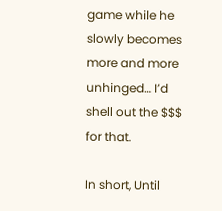game while he slowly becomes more and more unhinged… I’d shell out the $$$ for that.

In short, Until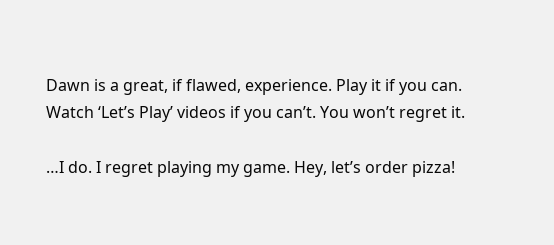Dawn is a great, if flawed, experience. Play it if you can. Watch ‘Let’s Play’ videos if you can’t. You won’t regret it.

…I do. I regret playing my game. Hey, let’s order pizza!